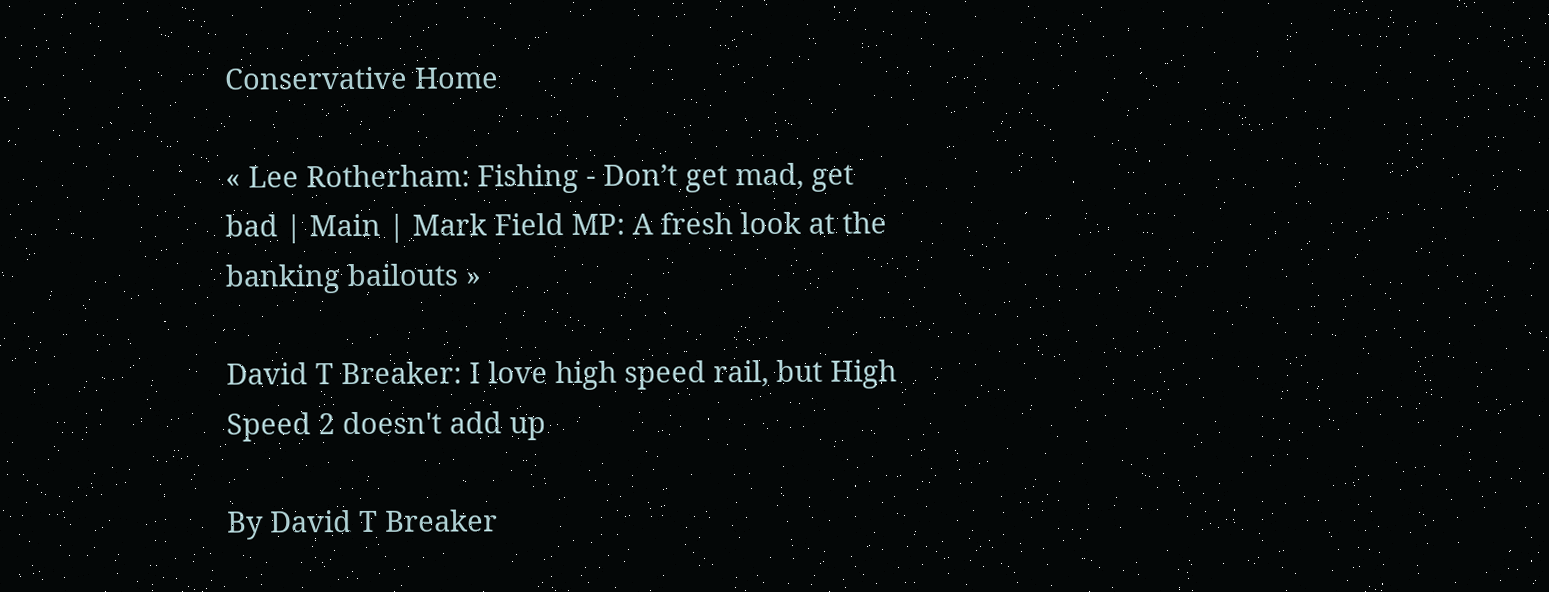Conservative Home

« Lee Rotherham: Fishing - Don’t get mad, get bad | Main | Mark Field MP: A fresh look at the banking bailouts »

David T Breaker: I love high speed rail, but High Speed 2 doesn't add up

By David T Breaker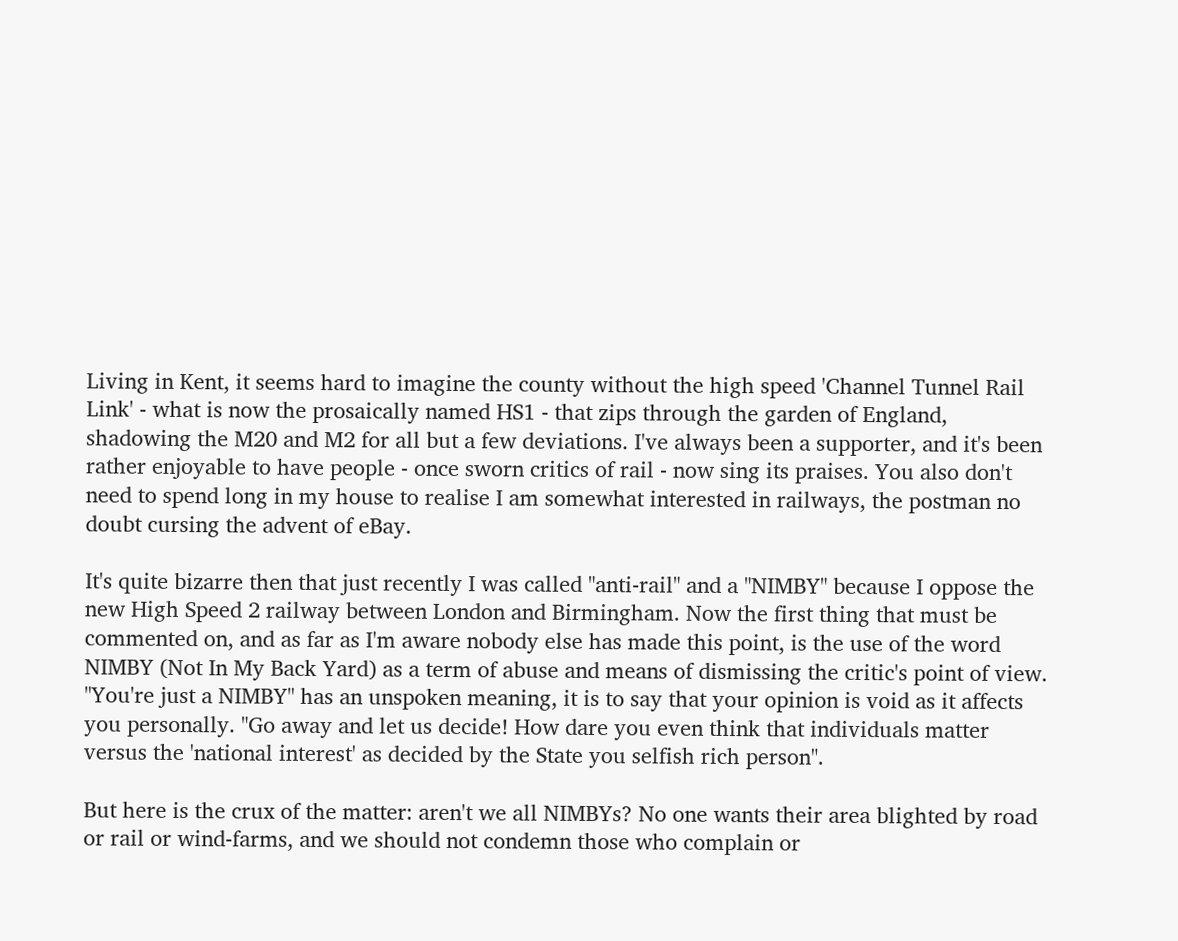Living in Kent, it seems hard to imagine the county without the high speed 'Channel Tunnel Rail Link' - what is now the prosaically named HS1 - that zips through the garden of England, shadowing the M20 and M2 for all but a few deviations. I've always been a supporter, and it's been rather enjoyable to have people - once sworn critics of rail - now sing its praises. You also don't need to spend long in my house to realise I am somewhat interested in railways, the postman no doubt cursing the advent of eBay.

It's quite bizarre then that just recently I was called "anti-rail" and a "NIMBY" because I oppose the new High Speed 2 railway between London and Birmingham. Now the first thing that must be commented on, and as far as I'm aware nobody else has made this point, is the use of the word NIMBY (Not In My Back Yard) as a term of abuse and means of dismissing the critic's point of view. "You're just a NIMBY" has an unspoken meaning, it is to say that your opinion is void as it affects you personally. "Go away and let us decide! How dare you even think that individuals matter versus the 'national interest' as decided by the State you selfish rich person".

But here is the crux of the matter: aren't we all NIMBYs? No one wants their area blighted by road or rail or wind-farms, and we should not condemn those who complain or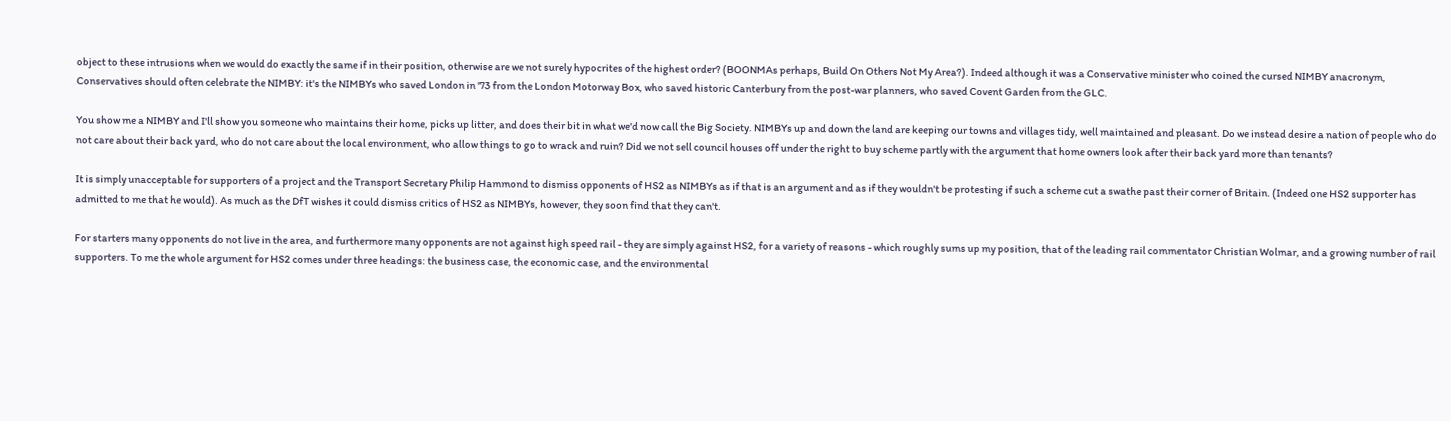object to these intrusions when we would do exactly the same if in their position, otherwise are we not surely hypocrites of the highest order? (BOONMAs perhaps, Build On Others Not My Area?). Indeed although it was a Conservative minister who coined the cursed NIMBY anacronym, Conservatives should often celebrate the NIMBY: it's the NIMBYs who saved London in '73 from the London Motorway Box, who saved historic Canterbury from the post-war planners, who saved Covent Garden from the GLC.

You show me a NIMBY and I'll show you someone who maintains their home, picks up litter, and does their bit in what we'd now call the Big Society. NIMBYs up and down the land are keeping our towns and villages tidy, well maintained and pleasant. Do we instead desire a nation of people who do not care about their back yard, who do not care about the local environment, who allow things to go to wrack and ruin? Did we not sell council houses off under the right to buy scheme partly with the argument that home owners look after their back yard more than tenants?

It is simply unacceptable for supporters of a project and the Transport Secretary Philip Hammond to dismiss opponents of HS2 as NIMBYs as if that is an argument and as if they wouldn't be protesting if such a scheme cut a swathe past their corner of Britain. (Indeed one HS2 supporter has admitted to me that he would). As much as the DfT wishes it could dismiss critics of HS2 as NIMBYs, however, they soon find that they can't.

For starters many opponents do not live in the area, and furthermore many opponents are not against high speed rail - they are simply against HS2, for a variety of reasons - which roughly sums up my position, that of the leading rail commentator Christian Wolmar, and a growing number of rail supporters. To me the whole argument for HS2 comes under three headings: the business case, the economic case, and the environmental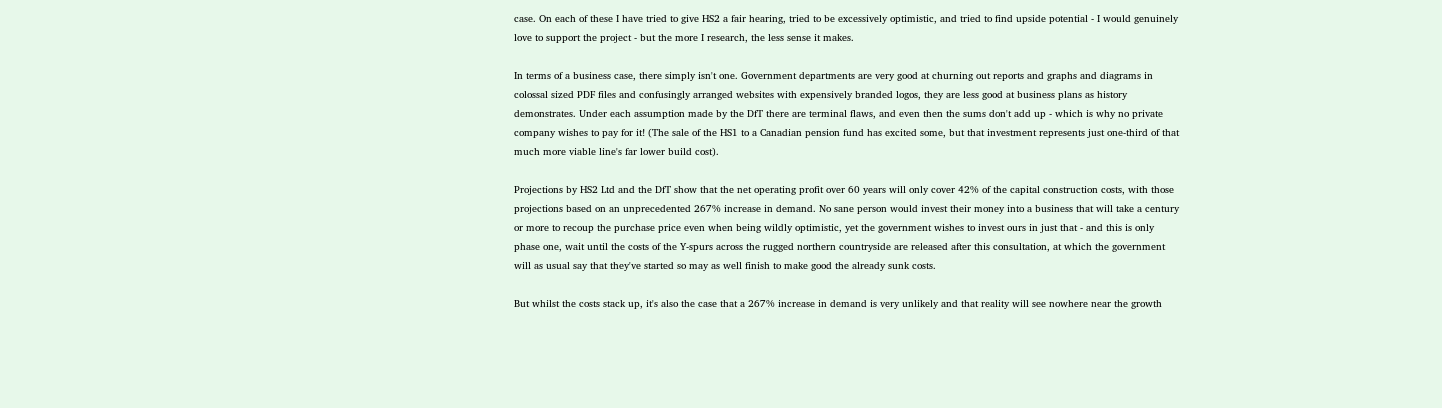case. On each of these I have tried to give HS2 a fair hearing, tried to be excessively optimistic, and tried to find upside potential - I would genuinely love to support the project - but the more I research, the less sense it makes.

In terms of a business case, there simply isn't one. Government departments are very good at churning out reports and graphs and diagrams in colossal sized PDF files and confusingly arranged websites with expensively branded logos, they are less good at business plans as history demonstrates. Under each assumption made by the DfT there are terminal flaws, and even then the sums don't add up - which is why no private company wishes to pay for it! (The sale of the HS1 to a Canadian pension fund has excited some, but that investment represents just one-third of that much more viable line's far lower build cost).

Projections by HS2 Ltd and the DfT show that the net operating profit over 60 years will only cover 42% of the capital construction costs, with those projections based on an unprecedented 267% increase in demand. No sane person would invest their money into a business that will take a century or more to recoup the purchase price even when being wildly optimistic, yet the government wishes to invest ours in just that - and this is only phase one, wait until the costs of the Y-spurs across the rugged northern countryside are released after this consultation, at which the government will as usual say that they've started so may as well finish to make good the already sunk costs.

But whilst the costs stack up, it's also the case that a 267% increase in demand is very unlikely and that reality will see nowhere near the growth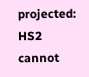projected: HS2 cannot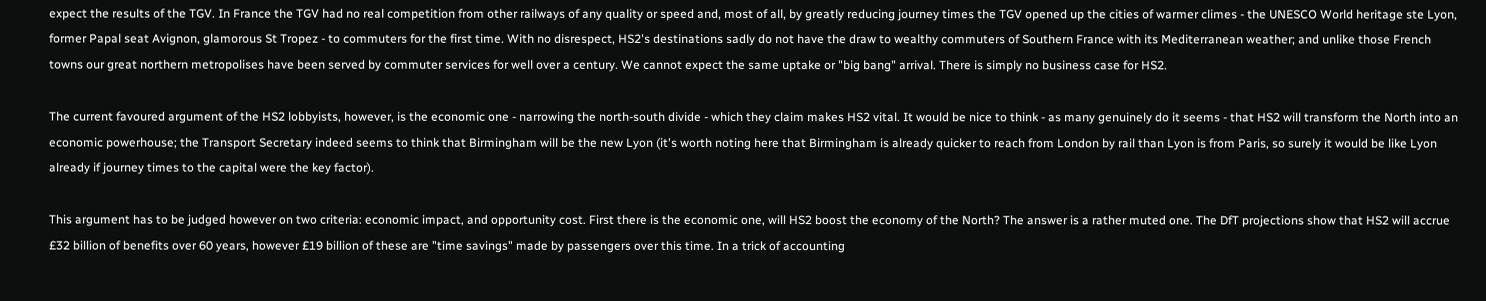expect the results of the TGV. In France the TGV had no real competition from other railways of any quality or speed and, most of all, by greatly reducing journey times the TGV opened up the cities of warmer climes - the UNESCO World heritage ste Lyon, former Papal seat Avignon, glamorous St Tropez - to commuters for the first time. With no disrespect, HS2's destinations sadly do not have the draw to wealthy commuters of Southern France with its Mediterranean weather; and unlike those French towns our great northern metropolises have been served by commuter services for well over a century. We cannot expect the same uptake or "big bang" arrival. There is simply no business case for HS2.

The current favoured argument of the HS2 lobbyists, however, is the economic one - narrowing the north-south divide - which they claim makes HS2 vital. It would be nice to think - as many genuinely do it seems - that HS2 will transform the North into an economic powerhouse; the Transport Secretary indeed seems to think that Birmingham will be the new Lyon (it's worth noting here that Birmingham is already quicker to reach from London by rail than Lyon is from Paris, so surely it would be like Lyon already if journey times to the capital were the key factor).

This argument has to be judged however on two criteria: economic impact, and opportunity cost. First there is the economic one, will HS2 boost the economy of the North? The answer is a rather muted one. The DfT projections show that HS2 will accrue £32 billion of benefits over 60 years, however £19 billion of these are "time savings" made by passengers over this time. In a trick of accounting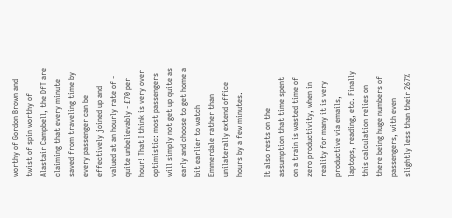worthy of Gordon Brown and twist of spin worthy of Alastair Campbell, the DfT are claiming that every minute saved from traveling time by every passenger can be effectively joined up and valued at an hourly rate of - quite unbelievably - £70 per hour! That I think is very over optimistic: most passengers will simply not get up quite as early and choose to get home a bit earlier to watch Emmerdale rather than unilaterally extend office hours by a few minutes.

It also rests on the assumption that time spent on a train is wasted time of zero productivity, when in reality for many it is very productive via emails, laptops, reading, etc. Finally this calculation relies on there being huge numbers of passengers, with even slightly less than their 267%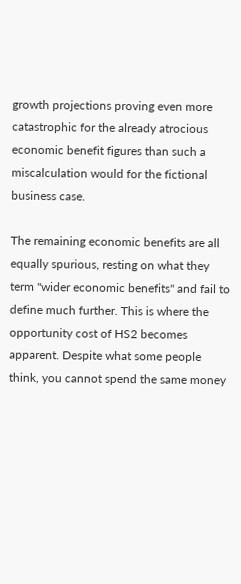growth projections proving even more catastrophic for the already atrocious economic benefit figures than such a miscalculation would for the fictional business case.

The remaining economic benefits are all equally spurious, resting on what they term "wider economic benefits" and fail to define much further. This is where the opportunity cost of HS2 becomes apparent. Despite what some people think, you cannot spend the same money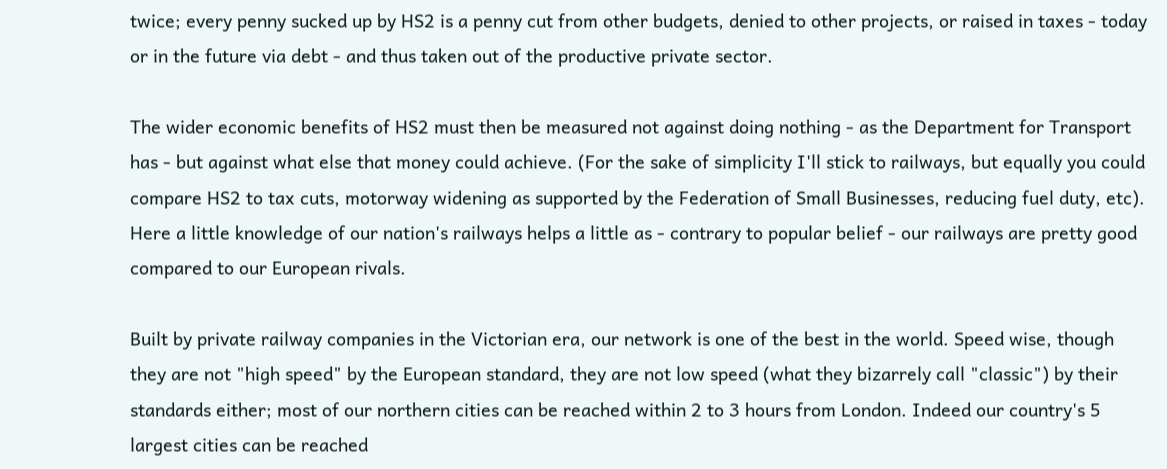twice; every penny sucked up by HS2 is a penny cut from other budgets, denied to other projects, or raised in taxes - today or in the future via debt - and thus taken out of the productive private sector.

The wider economic benefits of HS2 must then be measured not against doing nothing - as the Department for Transport has - but against what else that money could achieve. (For the sake of simplicity I'll stick to railways, but equally you could compare HS2 to tax cuts, motorway widening as supported by the Federation of Small Businesses, reducing fuel duty, etc). Here a little knowledge of our nation's railways helps a little as - contrary to popular belief - our railways are pretty good compared to our European rivals.

Built by private railway companies in the Victorian era, our network is one of the best in the world. Speed wise, though they are not "high speed" by the European standard, they are not low speed (what they bizarrely call "classic") by their standards either; most of our northern cities can be reached within 2 to 3 hours from London. Indeed our country's 5 largest cities can be reached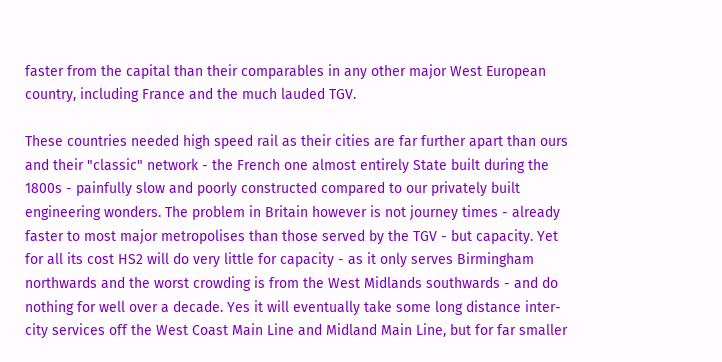faster from the capital than their comparables in any other major West European country, including France and the much lauded TGV.

These countries needed high speed rail as their cities are far further apart than ours and their "classic" network - the French one almost entirely State built during the 1800s - painfully slow and poorly constructed compared to our privately built engineering wonders. The problem in Britain however is not journey times - already faster to most major metropolises than those served by the TGV - but capacity. Yet for all its cost HS2 will do very little for capacity - as it only serves Birmingham northwards and the worst crowding is from the West Midlands southwards - and do nothing for well over a decade. Yes it will eventually take some long distance inter-city services off the West Coast Main Line and Midland Main Line, but for far smaller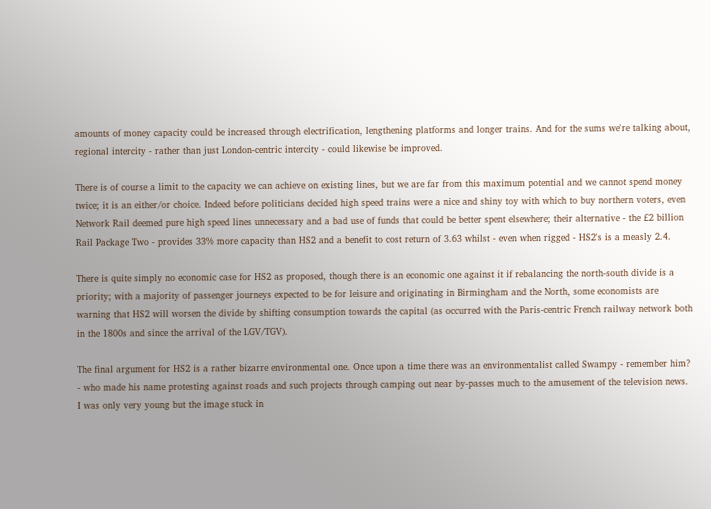amounts of money capacity could be increased through electrification, lengthening platforms and longer trains. And for the sums we're talking about, regional intercity - rather than just London-centric intercity - could likewise be improved.

There is of course a limit to the capacity we can achieve on existing lines, but we are far from this maximum potential and we cannot spend money twice; it is an either/or choice. Indeed before politicians decided high speed trains were a nice and shiny toy with which to buy northern voters, even Network Rail deemed pure high speed lines unnecessary and a bad use of funds that could be better spent elsewhere; their alternative - the £2 billion Rail Package Two - provides 33% more capacity than HS2 and a benefit to cost return of 3.63 whilst - even when rigged - HS2's is a measly 2.4.

There is quite simply no economic case for HS2 as proposed, though there is an economic one against it if rebalancing the north-south divide is a priority; with a majority of passenger journeys expected to be for leisure and originating in Birmingham and the North, some economists are warning that HS2 will worsen the divide by shifting consumption towards the capital (as occurred with the Paris-centric French railway network both in the 1800s and since the arrival of the LGV/TGV).

The final argument for HS2 is a rather bizarre environmental one. Once upon a time there was an environmentalist called Swampy - remember him? - who made his name protesting against roads and such projects through camping out near by-passes much to the amusement of the television news. I was only very young but the image stuck in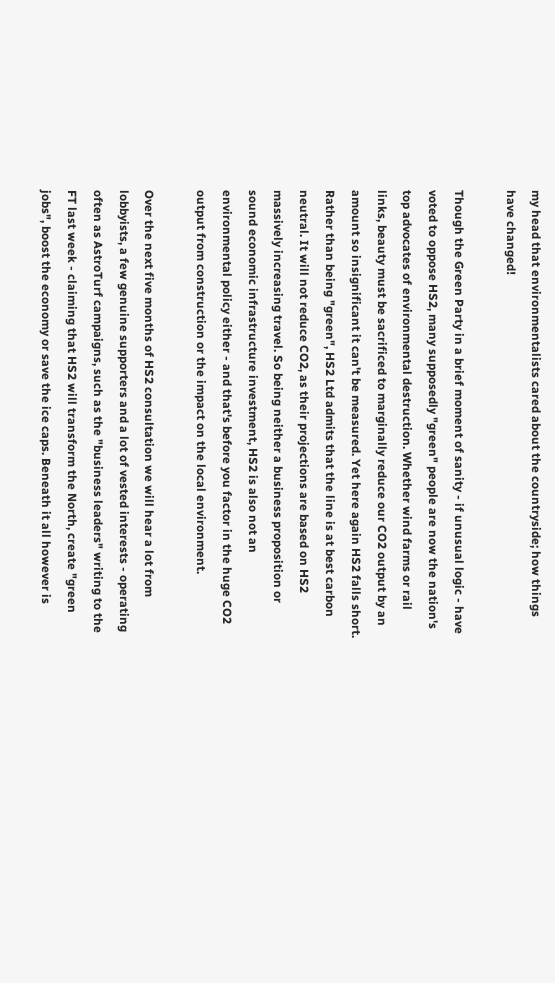my head that environmentalists cared about the countryside; how things have changed!

Though the Green Party in a brief moment of sanity - if unusual logic - have voted to oppose HS2, many supposedly "green" people are now the nation's top advocates of environmental destruction. Whether wind farms or rail links, beauty must be sacrificed to marginally reduce our CO2 output by an amount so insignificant it can't be measured. Yet here again HS2 falls short. Rather than being "green", HS2 Ltd admits that the line is at best carbon neutral. It will not reduce CO2, as their projections are based on HS2 massively increasing travel. So being neither a business proposition or sound economic infrastructure investment, HS2 is also not an environmental policy either - and that's before you factor in the huge CO2 output from construction or the impact on the local environment.

Over the next five months of HS2 consultation we will hear a lot from lobbyists, a few genuine supporters and a lot of vested interests - operating often as AstroTurf campaigns, such as the "business leaders" writing to the FT last week - claiming that HS2 will transform the North, create "green jobs", boost the economy or save the ice caps. Beneath it all however is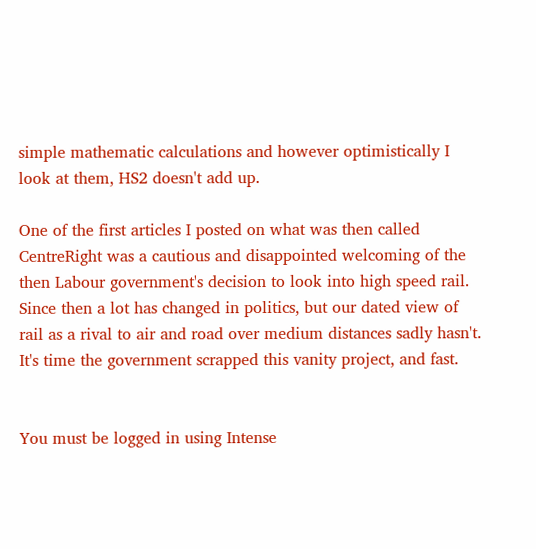simple mathematic calculations and however optimistically I look at them, HS2 doesn't add up.

One of the first articles I posted on what was then called CentreRight was a cautious and disappointed welcoming of the then Labour government's decision to look into high speed rail. Since then a lot has changed in politics, but our dated view of rail as a rival to air and road over medium distances sadly hasn't. It's time the government scrapped this vanity project, and fast.


You must be logged in using Intense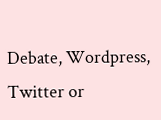Debate, Wordpress, Twitter or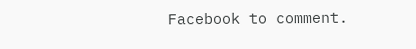Facebook to comment.